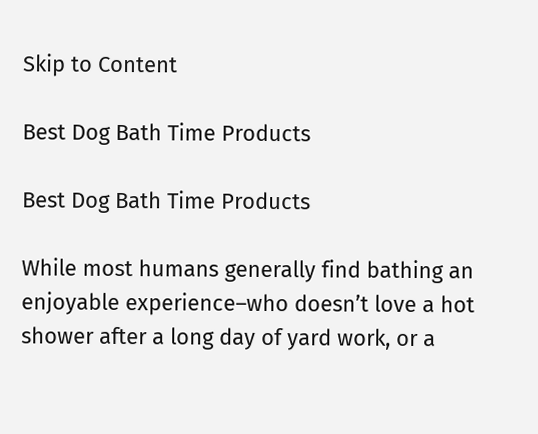Skip to Content

Best Dog Bath Time Products

Best Dog Bath Time Products

While most humans generally find bathing an enjoyable experience–who doesn’t love a hot shower after a long day of yard work, or a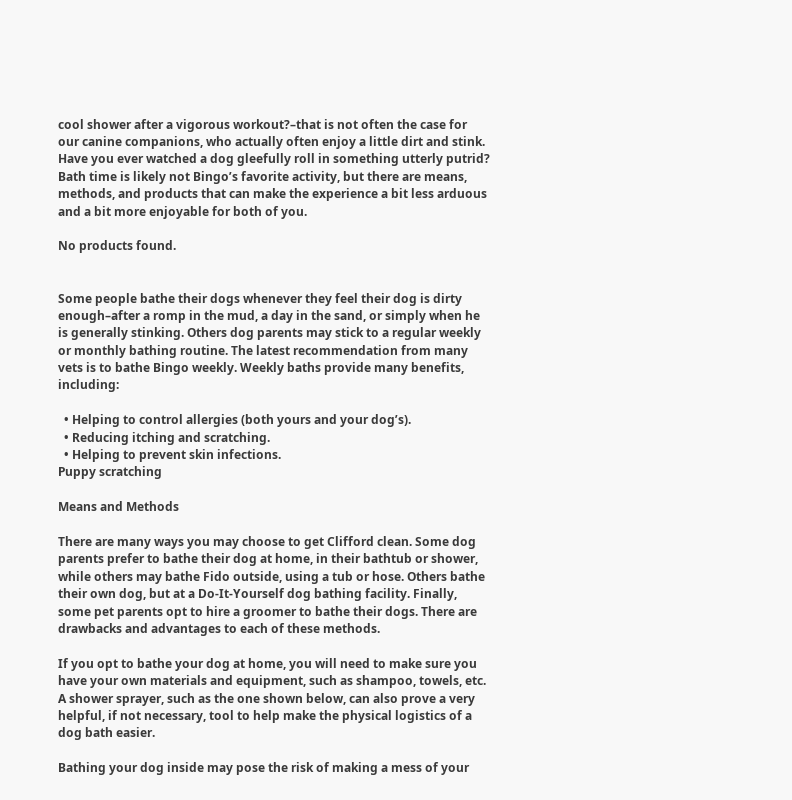cool shower after a vigorous workout?–that is not often the case for our canine companions, who actually often enjoy a little dirt and stink. Have you ever watched a dog gleefully roll in something utterly putrid? Bath time is likely not Bingo’s favorite activity, but there are means, methods, and products that can make the experience a bit less arduous and a bit more enjoyable for both of you.

No products found.


Some people bathe their dogs whenever they feel their dog is dirty enough–after a romp in the mud, a day in the sand, or simply when he is generally stinking. Others dog parents may stick to a regular weekly or monthly bathing routine. The latest recommendation from many vets is to bathe Bingo weekly. Weekly baths provide many benefits, including:

  • Helping to control allergies (both yours and your dog’s).
  • Reducing itching and scratching.
  • Helping to prevent skin infections.
Puppy scratching

Means and Methods

There are many ways you may choose to get Clifford clean. Some dog parents prefer to bathe their dog at home, in their bathtub or shower, while others may bathe Fido outside, using a tub or hose. Others bathe their own dog, but at a Do-It-Yourself dog bathing facility. Finally, some pet parents opt to hire a groomer to bathe their dogs. There are drawbacks and advantages to each of these methods.

If you opt to bathe your dog at home, you will need to make sure you have your own materials and equipment, such as shampoo, towels, etc. A shower sprayer, such as the one shown below, can also prove a very helpful, if not necessary, tool to help make the physical logistics of a dog bath easier.

Bathing your dog inside may pose the risk of making a mess of your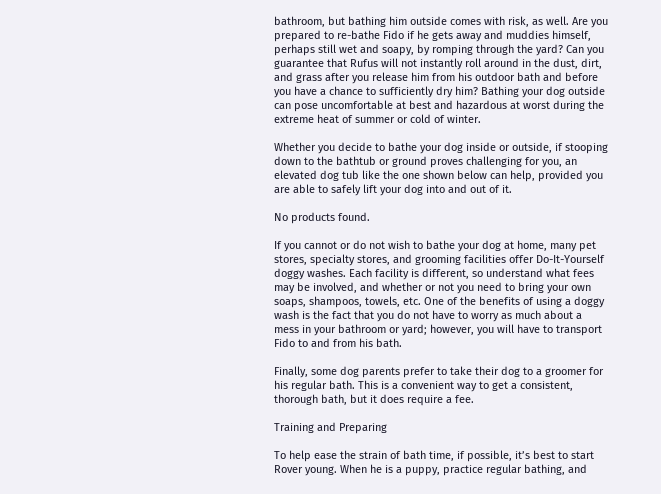bathroom, but bathing him outside comes with risk, as well. Are you prepared to re-bathe Fido if he gets away and muddies himself, perhaps still wet and soapy, by romping through the yard? Can you guarantee that Rufus will not instantly roll around in the dust, dirt, and grass after you release him from his outdoor bath and before you have a chance to sufficiently dry him? Bathing your dog outside can pose uncomfortable at best and hazardous at worst during the extreme heat of summer or cold of winter.

Whether you decide to bathe your dog inside or outside, if stooping down to the bathtub or ground proves challenging for you, an elevated dog tub like the one shown below can help, provided you are able to safely lift your dog into and out of it.

No products found.

If you cannot or do not wish to bathe your dog at home, many pet stores, specialty stores, and grooming facilities offer Do-It-Yourself doggy washes. Each facility is different, so understand what fees may be involved, and whether or not you need to bring your own soaps, shampoos, towels, etc. One of the benefits of using a doggy wash is the fact that you do not have to worry as much about a mess in your bathroom or yard; however, you will have to transport Fido to and from his bath.

Finally, some dog parents prefer to take their dog to a groomer for his regular bath. This is a convenient way to get a consistent, thorough bath, but it does require a fee.

Training and Preparing

To help ease the strain of bath time, if possible, it’s best to start Rover young. When he is a puppy, practice regular bathing, and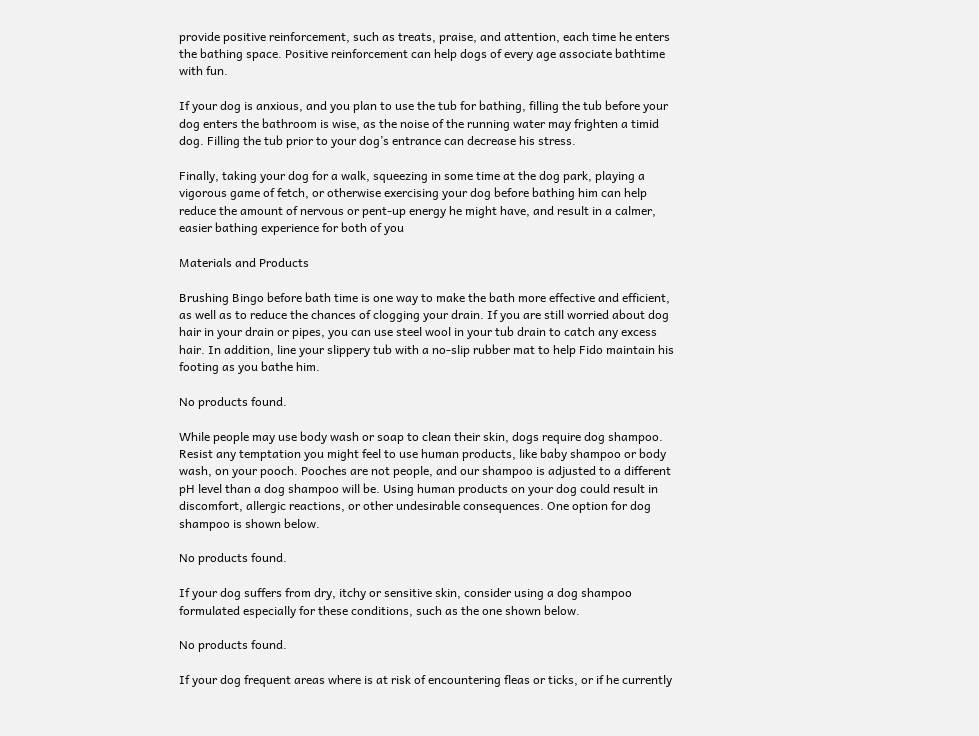provide positive reinforcement, such as treats, praise, and attention, each time he enters the bathing space. Positive reinforcement can help dogs of every age associate bathtime with fun.

If your dog is anxious, and you plan to use the tub for bathing, filling the tub before your dog enters the bathroom is wise, as the noise of the running water may frighten a timid dog. Filling the tub prior to your dog’s entrance can decrease his stress.

Finally, taking your dog for a walk, squeezing in some time at the dog park, playing a vigorous game of fetch, or otherwise exercising your dog before bathing him can help reduce the amount of nervous or pent-up energy he might have, and result in a calmer, easier bathing experience for both of you

Materials and Products

Brushing Bingo before bath time is one way to make the bath more effective and efficient, as well as to reduce the chances of clogging your drain. If you are still worried about dog hair in your drain or pipes, you can use steel wool in your tub drain to catch any excess hair. In addition, line your slippery tub with a no-slip rubber mat to help Fido maintain his footing as you bathe him.

No products found.

While people may use body wash or soap to clean their skin, dogs require dog shampoo. Resist any temptation you might feel to use human products, like baby shampoo or body wash, on your pooch. Pooches are not people, and our shampoo is adjusted to a different pH level than a dog shampoo will be. Using human products on your dog could result in discomfort, allergic reactions, or other undesirable consequences. One option for dog shampoo is shown below.

No products found.

If your dog suffers from dry, itchy or sensitive skin, consider using a dog shampoo formulated especially for these conditions, such as the one shown below.

No products found.

If your dog frequent areas where is at risk of encountering fleas or ticks, or if he currently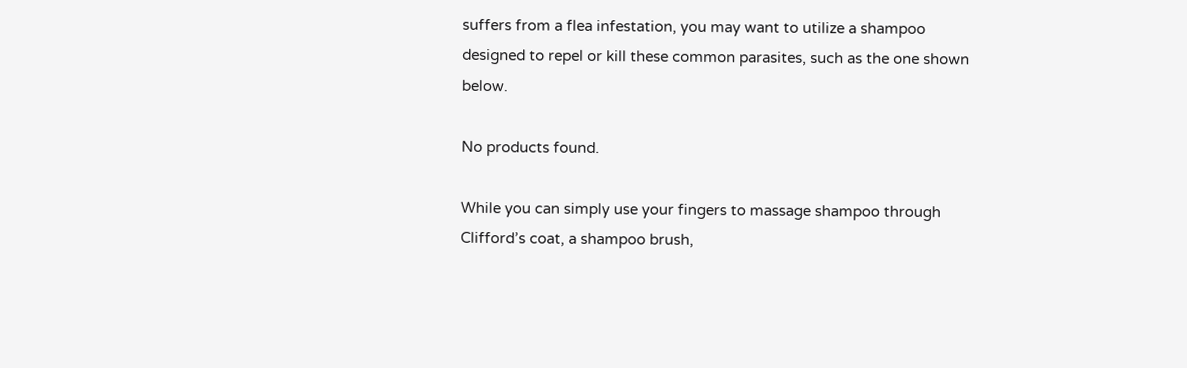suffers from a flea infestation, you may want to utilize a shampoo designed to repel or kill these common parasites, such as the one shown below.

No products found.

While you can simply use your fingers to massage shampoo through Clifford’s coat, a shampoo brush,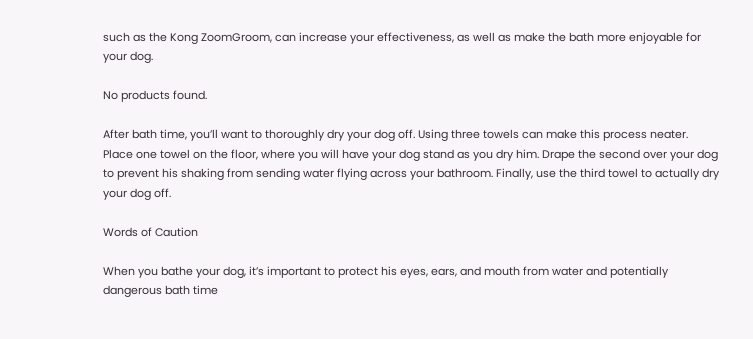such as the Kong ZoomGroom, can increase your effectiveness, as well as make the bath more enjoyable for your dog.

No products found.

After bath time, you’ll want to thoroughly dry your dog off. Using three towels can make this process neater. Place one towel on the floor, where you will have your dog stand as you dry him. Drape the second over your dog to prevent his shaking from sending water flying across your bathroom. Finally, use the third towel to actually dry your dog off.

Words of Caution

When you bathe your dog, it’s important to protect his eyes, ears, and mouth from water and potentially dangerous bath time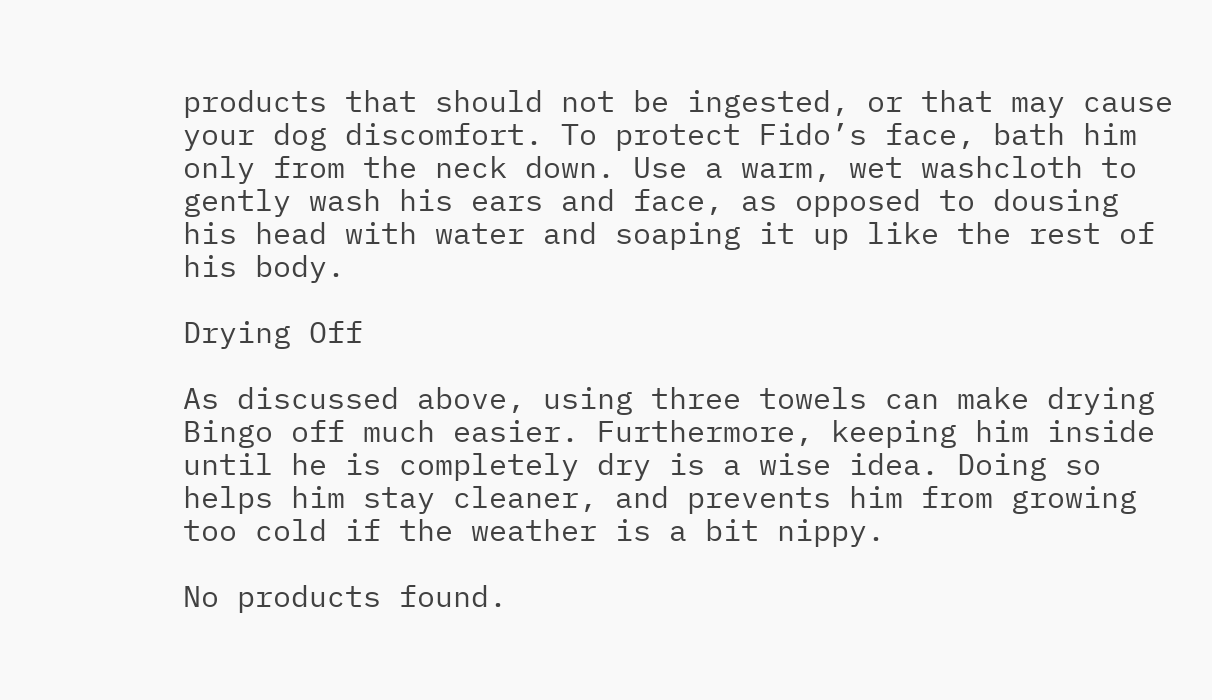products that should not be ingested, or that may cause your dog discomfort. To protect Fido’s face, bath him only from the neck down. Use a warm, wet washcloth to gently wash his ears and face, as opposed to dousing his head with water and soaping it up like the rest of his body.

Drying Off

As discussed above, using three towels can make drying Bingo off much easier. Furthermore, keeping him inside until he is completely dry is a wise idea. Doing so helps him stay cleaner, and prevents him from growing too cold if the weather is a bit nippy.

No products found.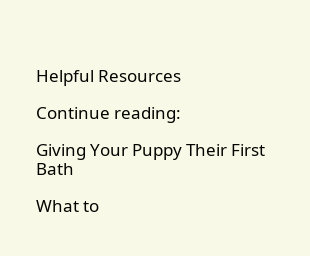Helpful Resources

Continue reading:

Giving Your Puppy Their First Bath

What to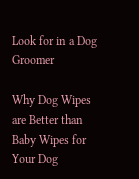Look for in a Dog Groomer

Why Dog Wipes are Better than Baby Wipes for Your Dog